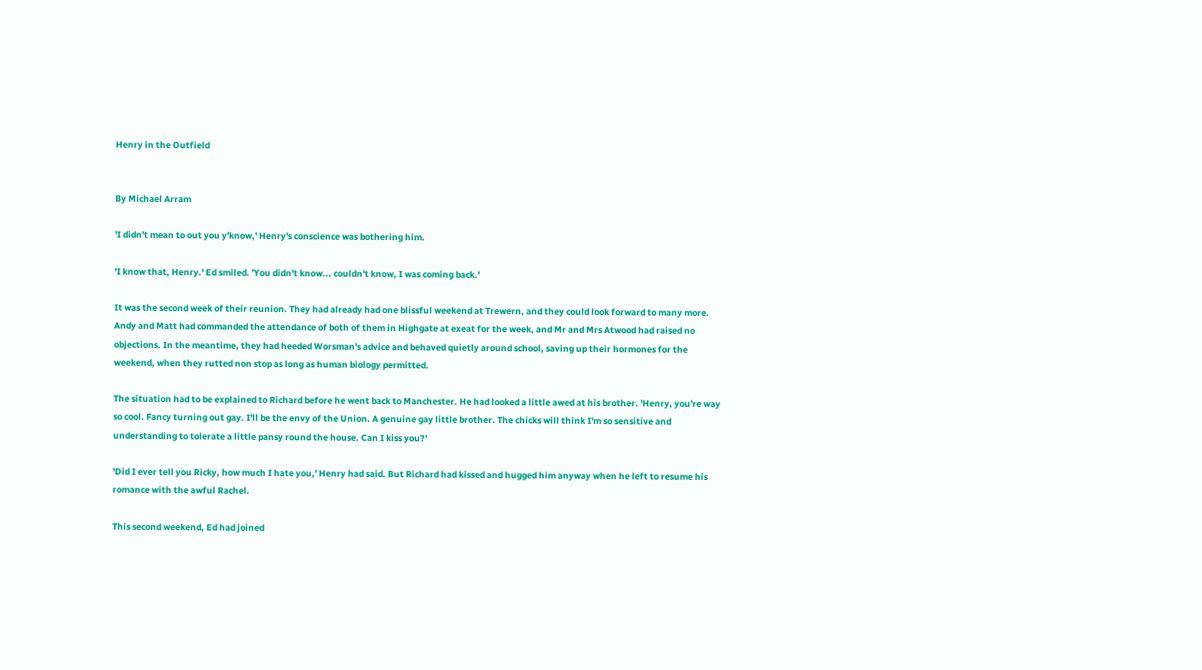Henry in the Outfield


By Michael Arram

'I didn't mean to out you y'know,' Henry's conscience was bothering him.

'I know that, Henry.' Ed smiled. 'You didn't know... couldn't know, I was coming back.'

It was the second week of their reunion. They had already had one blissful weekend at Trewern, and they could look forward to many more. Andy and Matt had commanded the attendance of both of them in Highgate at exeat for the week, and Mr and Mrs Atwood had raised no objections. In the meantime, they had heeded Worsman's advice and behaved quietly around school, saving up their hormones for the weekend, when they rutted non stop as long as human biology permitted.

The situation had to be explained to Richard before he went back to Manchester. He had looked a little awed at his brother. 'Henry, you're way so cool. Fancy turning out gay. I'll be the envy of the Union. A genuine gay little brother. The chicks will think I'm so sensitive and understanding to tolerate a little pansy round the house. Can I kiss you?'

'Did I ever tell you Ricky, how much I hate you,' Henry had said. But Richard had kissed and hugged him anyway when he left to resume his romance with the awful Rachel.

This second weekend, Ed had joined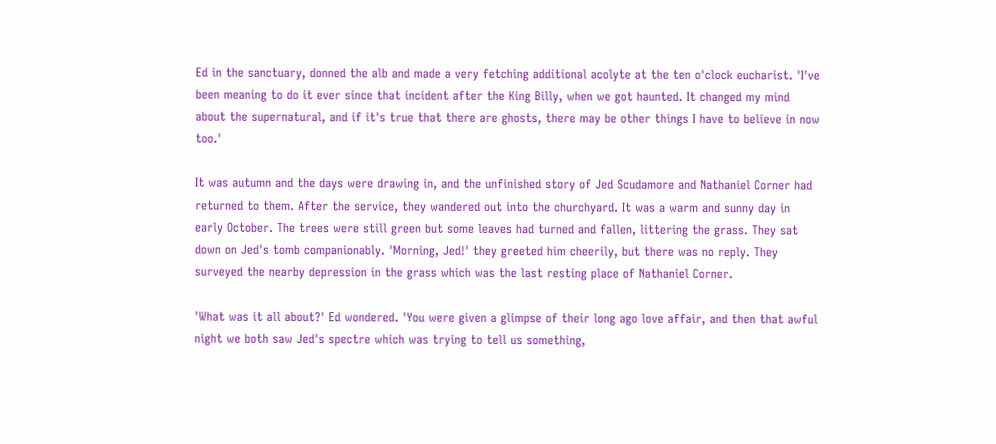Ed in the sanctuary, donned the alb and made a very fetching additional acolyte at the ten o'clock eucharist. 'I've been meaning to do it ever since that incident after the King Billy, when we got haunted. It changed my mind about the supernatural, and if it's true that there are ghosts, there may be other things I have to believe in now too.'

It was autumn and the days were drawing in, and the unfinished story of Jed Scudamore and Nathaniel Corner had returned to them. After the service, they wandered out into the churchyard. It was a warm and sunny day in early October. The trees were still green but some leaves had turned and fallen, littering the grass. They sat down on Jed's tomb companionably. 'Morning, Jed!' they greeted him cheerily, but there was no reply. They surveyed the nearby depression in the grass which was the last resting place of Nathaniel Corner.

'What was it all about?' Ed wondered. 'You were given a glimpse of their long ago love affair, and then that awful night we both saw Jed's spectre which was trying to tell us something,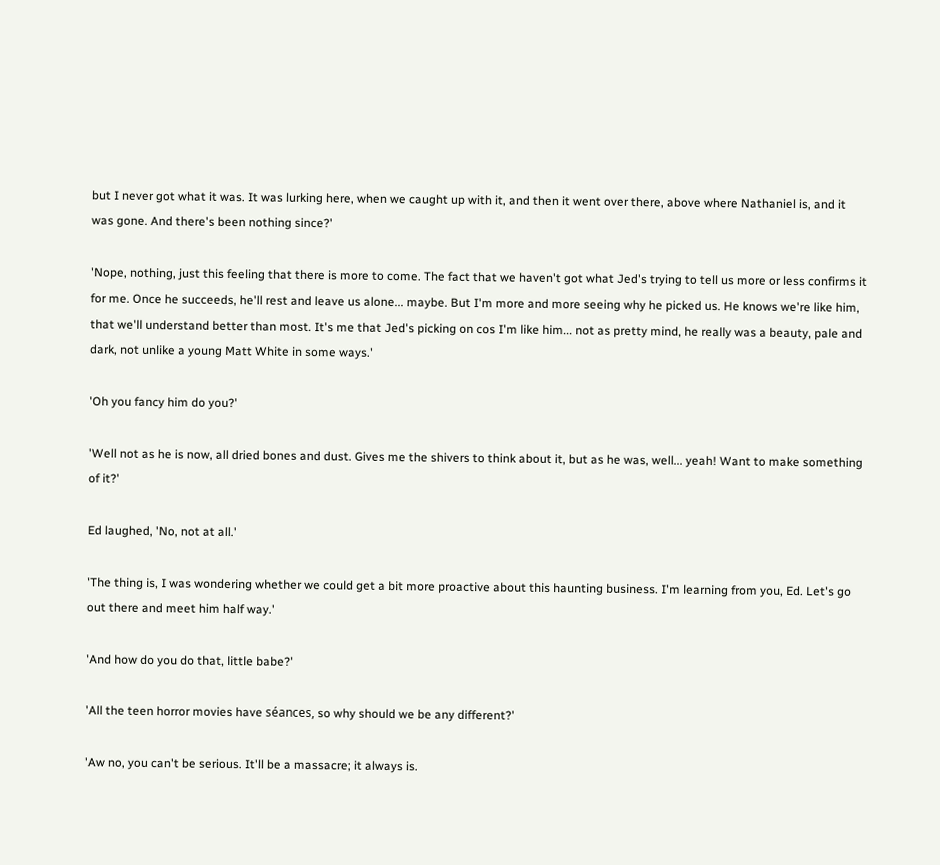but I never got what it was. It was lurking here, when we caught up with it, and then it went over there, above where Nathaniel is, and it was gone. And there's been nothing since?'

'Nope, nothing, just this feeling that there is more to come. The fact that we haven't got what Jed's trying to tell us more or less confirms it for me. Once he succeeds, he'll rest and leave us alone... maybe. But I'm more and more seeing why he picked us. He knows we're like him, that we'll understand better than most. It's me that Jed's picking on cos I'm like him... not as pretty mind, he really was a beauty, pale and dark, not unlike a young Matt White in some ways.'

'Oh you fancy him do you?'

'Well not as he is now, all dried bones and dust. Gives me the shivers to think about it, but as he was, well... yeah! Want to make something of it?'

Ed laughed, 'No, not at all.'

'The thing is, I was wondering whether we could get a bit more proactive about this haunting business. I'm learning from you, Ed. Let's go out there and meet him half way.'

'And how do you do that, little babe?'

'All the teen horror movies have séances, so why should we be any different?'

'Aw no, you can't be serious. It'll be a massacre; it always is.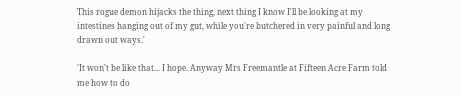This rogue demon hijacks the thing, next thing I know I'll be looking at my intestines hanging out of my gut, while you're butchered in very painful and long drawn out ways.'

'It won't be like that... I hope. Anyway Mrs Freemantle at Fifteen Acre Farm told me how to do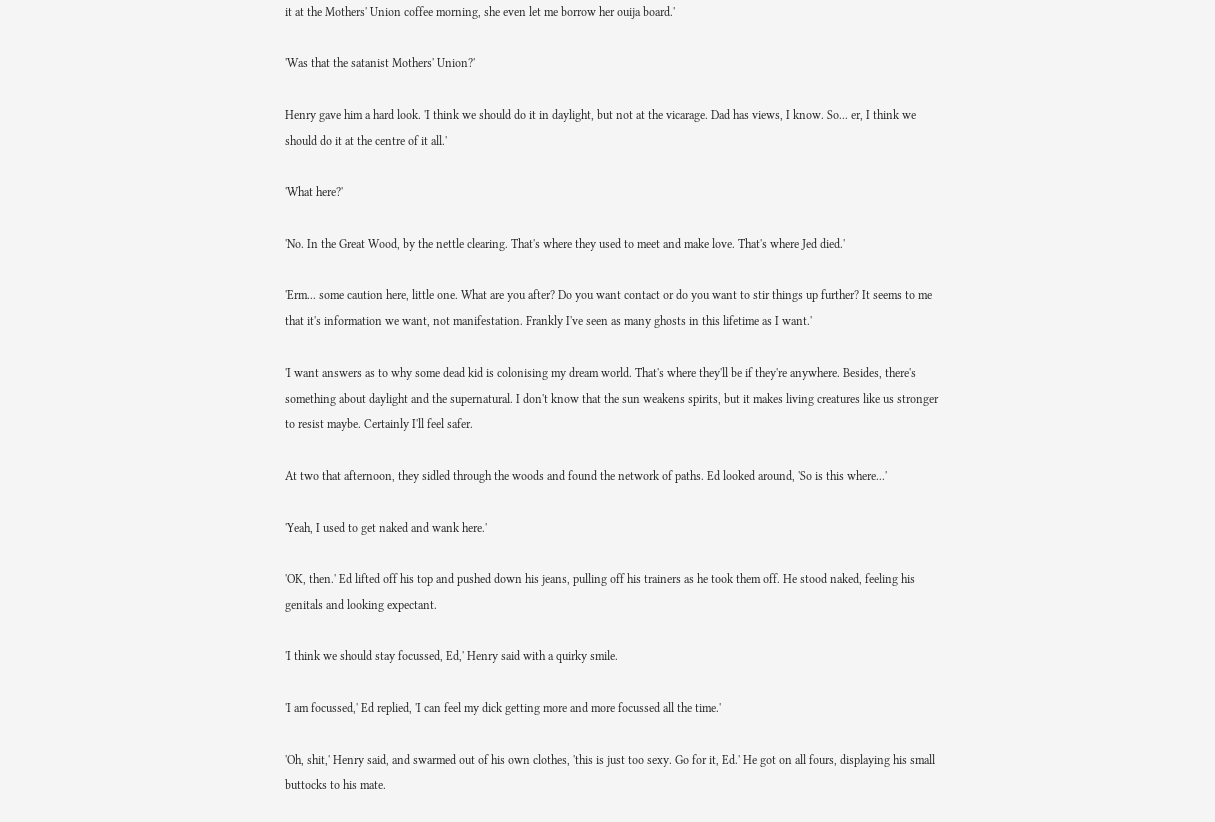it at the Mothers' Union coffee morning, she even let me borrow her ouija board.'

'Was that the satanist Mothers' Union?'

Henry gave him a hard look. 'I think we should do it in daylight, but not at the vicarage. Dad has views, I know. So... er, I think we should do it at the centre of it all.'

'What here?'

'No. In the Great Wood, by the nettle clearing. That's where they used to meet and make love. That's where Jed died.'

'Erm... some caution here, little one. What are you after? Do you want contact or do you want to stir things up further? It seems to me that it's information we want, not manifestation. Frankly I've seen as many ghosts in this lifetime as I want.'

'I want answers as to why some dead kid is colonising my dream world. That's where they'll be if they're anywhere. Besides, there's something about daylight and the supernatural. I don't know that the sun weakens spirits, but it makes living creatures like us stronger to resist maybe. Certainly I'll feel safer.

At two that afternoon, they sidled through the woods and found the network of paths. Ed looked around, 'So is this where...'

'Yeah, I used to get naked and wank here.'

'OK, then.' Ed lifted off his top and pushed down his jeans, pulling off his trainers as he took them off. He stood naked, feeling his genitals and looking expectant.

'I think we should stay focussed, Ed,' Henry said with a quirky smile.

'I am focussed,' Ed replied, 'I can feel my dick getting more and more focussed all the time.'

'Oh, shit,' Henry said, and swarmed out of his own clothes, 'this is just too sexy. Go for it, Ed.' He got on all fours, displaying his small buttocks to his mate.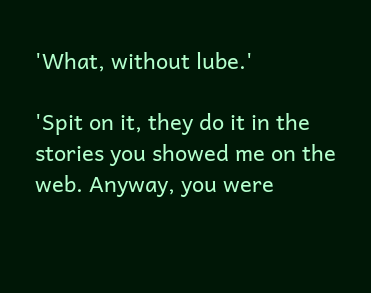'What, without lube.'

'Spit on it, they do it in the stories you showed me on the web. Anyway, you were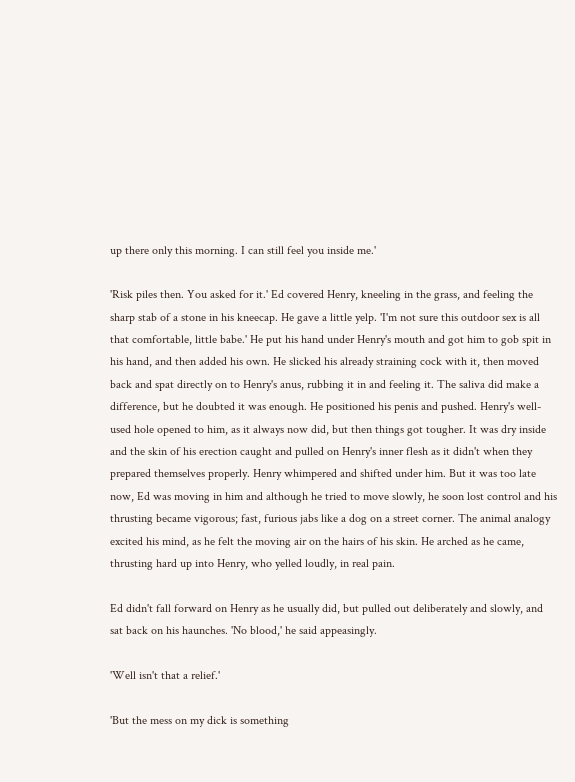up there only this morning. I can still feel you inside me.'

'Risk piles then. You asked for it.' Ed covered Henry, kneeling in the grass, and feeling the sharp stab of a stone in his kneecap. He gave a little yelp. 'I'm not sure this outdoor sex is all that comfortable, little babe.' He put his hand under Henry's mouth and got him to gob spit in his hand, and then added his own. He slicked his already straining cock with it, then moved back and spat directly on to Henry's anus, rubbing it in and feeling it. The saliva did make a difference, but he doubted it was enough. He positioned his penis and pushed. Henry's well-used hole opened to him, as it always now did, but then things got tougher. It was dry inside and the skin of his erection caught and pulled on Henry's inner flesh as it didn't when they prepared themselves properly. Henry whimpered and shifted under him. But it was too late now, Ed was moving in him and although he tried to move slowly, he soon lost control and his thrusting became vigorous; fast, furious jabs like a dog on a street corner. The animal analogy excited his mind, as he felt the moving air on the hairs of his skin. He arched as he came, thrusting hard up into Henry, who yelled loudly, in real pain.

Ed didn't fall forward on Henry as he usually did, but pulled out deliberately and slowly, and sat back on his haunches. 'No blood,' he said appeasingly.

'Well isn't that a relief.'

'But the mess on my dick is something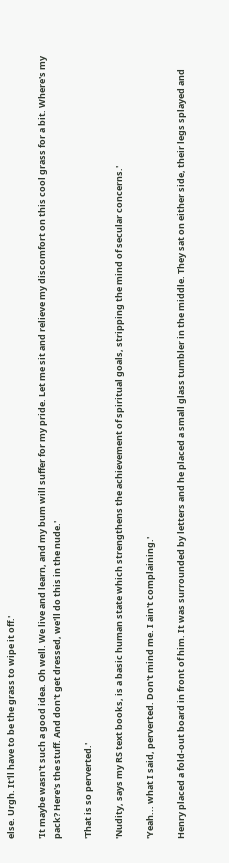else. Urgh. It'll have to be the grass to wipe it off.'

'It maybe wasn't such a good idea. Oh well. We live and learn, and my bum will suffer for my pride. Let me sit and relieve my discomfort on this cool grass for a bit. Where's my pack? Here's the stuff. And don't get dressed, we'll do this in the nude.'

'That is so perverted.'

'Nudity, says my RS text books, is a basic human state which strengthens the achievement of spiritual goals, stripping the mind of secular concerns.'

'Yeah... what I said, perverted. Don't mind me. I ain't complaining.'

Henry placed a fold-out board in front of him. It was surrounded by letters and he placed a small glass tumbler in the middle. They sat on either side, their legs splayed and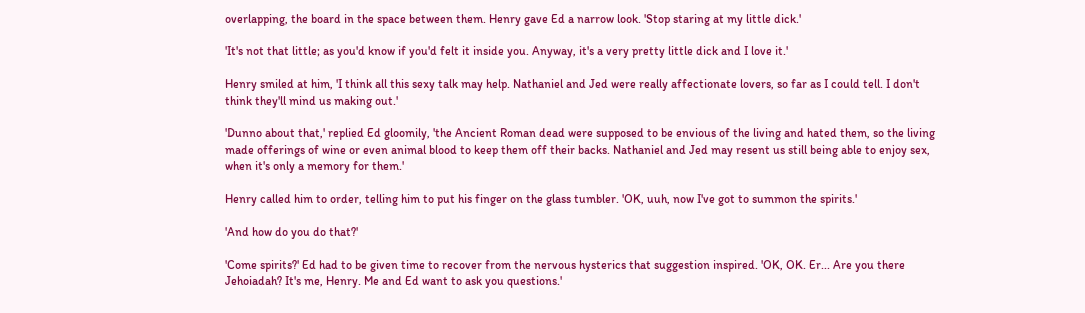overlapping, the board in the space between them. Henry gave Ed a narrow look. 'Stop staring at my little dick.'

'It's not that little; as you'd know if you'd felt it inside you. Anyway, it's a very pretty little dick and I love it.'

Henry smiled at him, 'I think all this sexy talk may help. Nathaniel and Jed were really affectionate lovers, so far as I could tell. I don't think they'll mind us making out.'

'Dunno about that,' replied Ed gloomily, 'the Ancient Roman dead were supposed to be envious of the living and hated them, so the living made offerings of wine or even animal blood to keep them off their backs. Nathaniel and Jed may resent us still being able to enjoy sex, when it's only a memory for them.'

Henry called him to order, telling him to put his finger on the glass tumbler. 'OK, uuh, now I've got to summon the spirits.'

'And how do you do that?'

'Come spirits?' Ed had to be given time to recover from the nervous hysterics that suggestion inspired. 'OK, OK. Er... Are you there Jehoiadah? It's me, Henry. Me and Ed want to ask you questions.'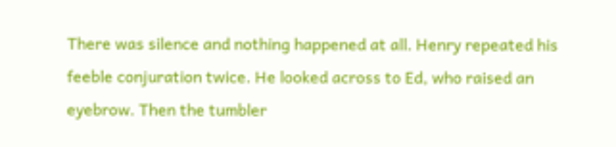There was silence and nothing happened at all. Henry repeated his feeble conjuration twice. He looked across to Ed, who raised an eyebrow. Then the tumbler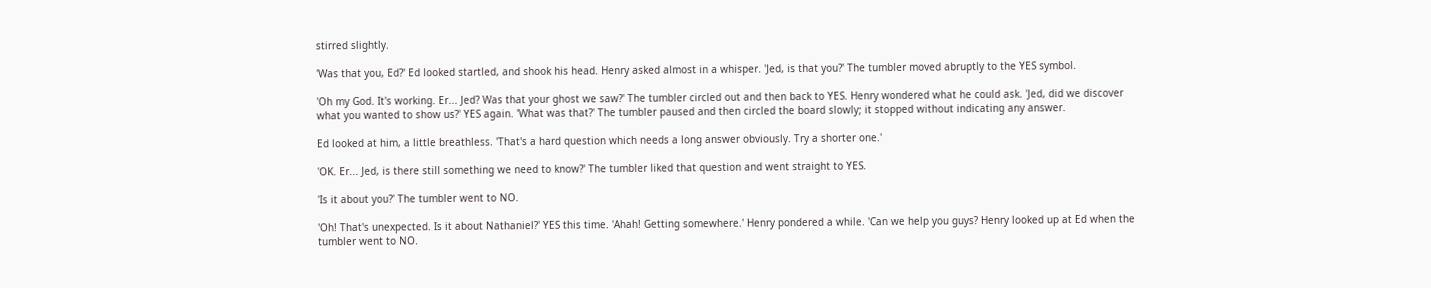stirred slightly.

'Was that you, Ed?' Ed looked startled, and shook his head. Henry asked almost in a whisper. 'Jed, is that you?' The tumbler moved abruptly to the YES symbol.

'Oh my God. It's working. Er... Jed? Was that your ghost we saw?' The tumbler circled out and then back to YES. Henry wondered what he could ask. 'Jed, did we discover what you wanted to show us?' YES again. 'What was that?' The tumbler paused and then circled the board slowly; it stopped without indicating any answer.

Ed looked at him, a little breathless. 'That's a hard question which needs a long answer obviously. Try a shorter one.'

'OK. Er... Jed, is there still something we need to know?' The tumbler liked that question and went straight to YES.

'Is it about you?' The tumbler went to NO.

'Oh! That's unexpected. Is it about Nathaniel?' YES this time. 'Ahah! Getting somewhere.' Henry pondered a while. 'Can we help you guys? Henry looked up at Ed when the tumbler went to NO.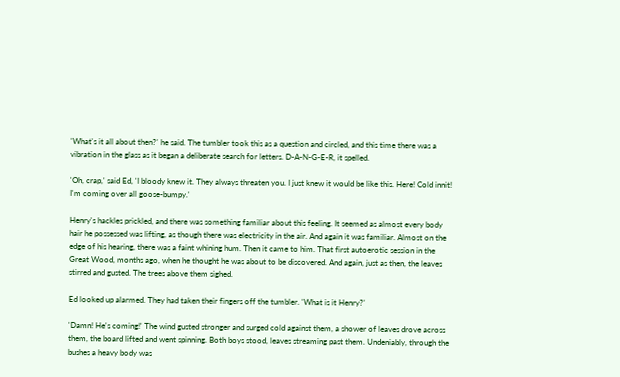'What's it all about then?' he said. The tumbler took this as a question and circled, and this time there was a vibration in the glass as it began a deliberate search for letters. D-A-N-G-E-R, it spelled.

'Oh, crap,' said Ed, 'I bloody knew it. They always threaten you. I just knew it would be like this. Here! Cold innit! I'm coming over all goose-bumpy.'

Henry's hackles prickled, and there was something familiar about this feeling. It seemed as almost every body hair he possessed was lifting, as though there was electricity in the air. And again it was familiar. Almost on the edge of his hearing, there was a faint whining hum. Then it came to him. That first autoerotic session in the Great Wood, months ago, when he thought he was about to be discovered. And again, just as then, the leaves stirred and gusted. The trees above them sighed.

Ed looked up alarmed. They had taken their fingers off the tumbler. 'What is it Henry?'

'Damn! He's coming!' The wind gusted stronger and surged cold against them, a shower of leaves drove across them, the board lifted and went spinning. Both boys stood, leaves streaming past them. Undeniably, through the bushes a heavy body was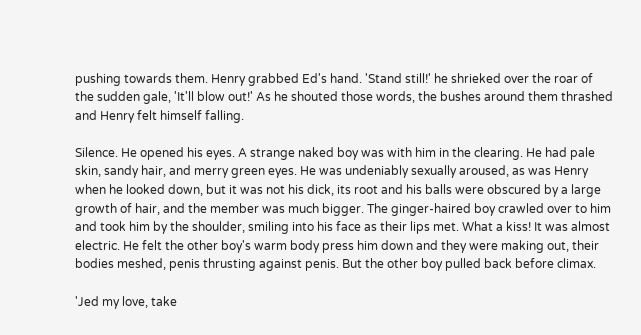pushing towards them. Henry grabbed Ed's hand. 'Stand still!' he shrieked over the roar of the sudden gale, 'It'll blow out!' As he shouted those words, the bushes around them thrashed and Henry felt himself falling.

Silence. He opened his eyes. A strange naked boy was with him in the clearing. He had pale skin, sandy hair, and merry green eyes. He was undeniably sexually aroused, as was Henry when he looked down, but it was not his dick, its root and his balls were obscured by a large growth of hair, and the member was much bigger. The ginger-haired boy crawled over to him and took him by the shoulder, smiling into his face as their lips met. What a kiss! It was almost electric. He felt the other boy's warm body press him down and they were making out, their bodies meshed, penis thrusting against penis. But the other boy pulled back before climax.

'Jed my love, take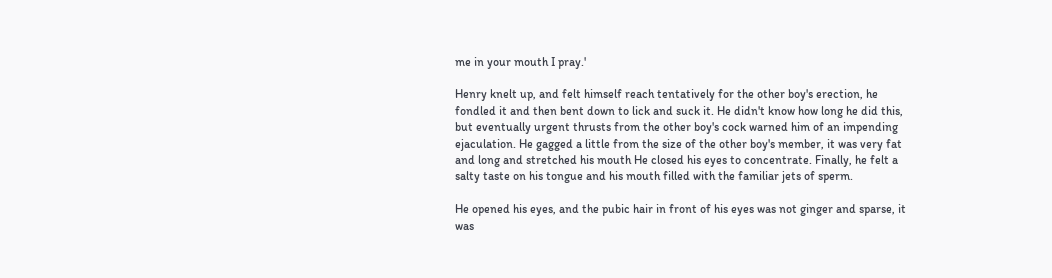me in your mouth I pray.'

Henry knelt up, and felt himself reach tentatively for the other boy's erection, he fondled it and then bent down to lick and suck it. He didn't know how long he did this, but eventually urgent thrusts from the other boy's cock warned him of an impending ejaculation. He gagged a little from the size of the other boy's member, it was very fat and long and stretched his mouth He closed his eyes to concentrate. Finally, he felt a salty taste on his tongue and his mouth filled with the familiar jets of sperm.

He opened his eyes, and the pubic hair in front of his eyes was not ginger and sparse, it was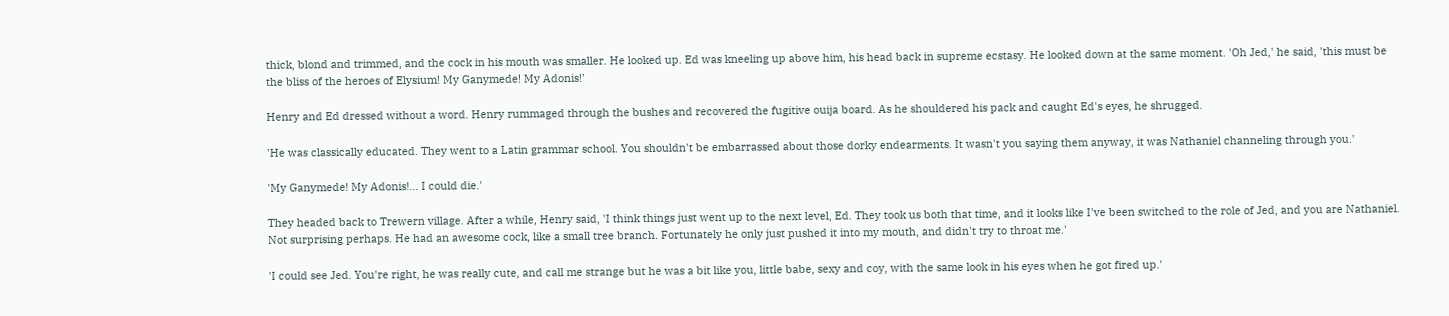thick, blond and trimmed, and the cock in his mouth was smaller. He looked up. Ed was kneeling up above him, his head back in supreme ecstasy. He looked down at the same moment. 'Oh Jed,' he said, 'this must be the bliss of the heroes of Elysium! My Ganymede! My Adonis!'

Henry and Ed dressed without a word. Henry rummaged through the bushes and recovered the fugitive ouija board. As he shouldered his pack and caught Ed's eyes, he shrugged.

'He was classically educated. They went to a Latin grammar school. You shouldn't be embarrassed about those dorky endearments. It wasn't you saying them anyway, it was Nathaniel channeling through you.'

'My Ganymede! My Adonis!... I could die.'

They headed back to Trewern village. After a while, Henry said, 'I think things just went up to the next level, Ed. They took us both that time, and it looks like I've been switched to the role of Jed, and you are Nathaniel. Not surprising perhaps. He had an awesome cock, like a small tree branch. Fortunately he only just pushed it into my mouth, and didn't try to throat me.'

'I could see Jed. You're right, he was really cute, and call me strange but he was a bit like you, little babe, sexy and coy, with the same look in his eyes when he got fired up.'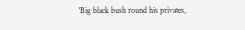'Big black bush round his privates,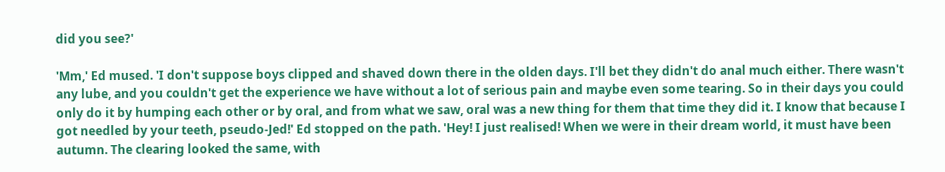did you see?'

'Mm,' Ed mused. 'I don't suppose boys clipped and shaved down there in the olden days. I'll bet they didn't do anal much either. There wasn't any lube, and you couldn't get the experience we have without a lot of serious pain and maybe even some tearing. So in their days you could only do it by humping each other or by oral, and from what we saw, oral was a new thing for them that time they did it. I know that because I got needled by your teeth, pseudo-Jed!' Ed stopped on the path. 'Hey! I just realised! When we were in their dream world, it must have been autumn. The clearing looked the same, with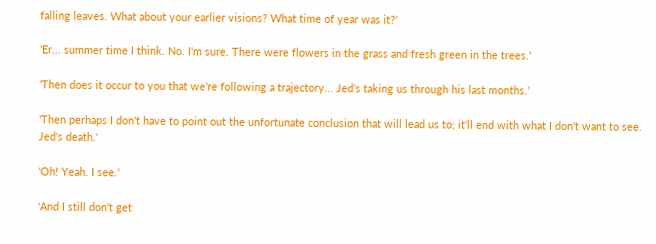falling leaves. What about your earlier visions? What time of year was it?'

'Er... summer time I think. No. I'm sure. There were flowers in the grass and fresh green in the trees.'

'Then does it occur to you that we're following a trajectory... Jed's taking us through his last months.'

'Then perhaps I don't have to point out the unfortunate conclusion that will lead us to; it'll end with what I don't want to see. Jed's death.'

'Oh! Yeah. I see.'

'And I still don't get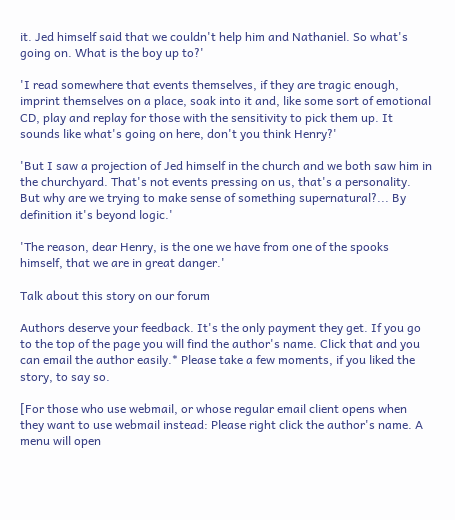it. Jed himself said that we couldn't help him and Nathaniel. So what's going on. What is the boy up to?'

'I read somewhere that events themselves, if they are tragic enough, imprint themselves on a place, soak into it and, like some sort of emotional CD, play and replay for those with the sensitivity to pick them up. It sounds like what's going on here, don't you think Henry?'

'But I saw a projection of Jed himself in the church and we both saw him in the churchyard. That's not events pressing on us, that's a personality. But why are we trying to make sense of something supernatural?... By definition it's beyond logic.'

'The reason, dear Henry, is the one we have from one of the spooks himself, that we are in great danger.'

Talk about this story on our forum

Authors deserve your feedback. It's the only payment they get. If you go to the top of the page you will find the author's name. Click that and you can email the author easily.* Please take a few moments, if you liked the story, to say so.

[For those who use webmail, or whose regular email client opens when they want to use webmail instead: Please right click the author's name. A menu will open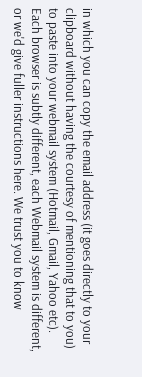in which you can copy the email address (it goes directly to your clipboard without having the courtesy of mentioning that to you) to paste into your webmail system (Hotmail, Gmail, Yahoo etc). Each browser is subtly different, each Webmail system is different, or we'd give fuller instructions here. We trust you to know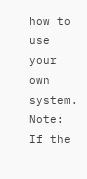how to use your own system. Note: If the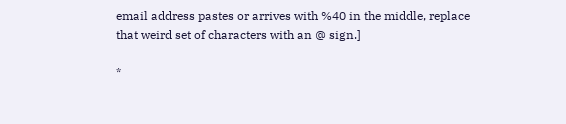email address pastes or arrives with %40 in the middle, replace that weird set of characters with an @ sign.]

*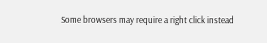Some browsers may require a right click instead